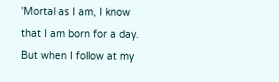'Mortal as I am, I know that I am born for a day. But when I follow at my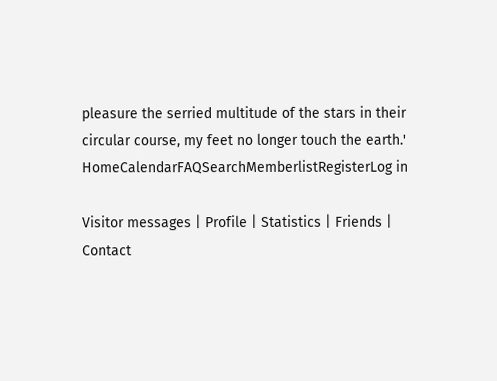pleasure the serried multitude of the stars in their circular course, my feet no longer touch the earth.'
HomeCalendarFAQSearchMemberlistRegisterLog in

Visitor messages | Profile | Statistics | Friends | Contact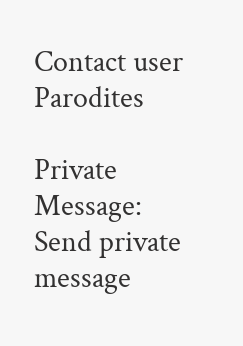Contact user Parodites

Private Message:
Send private message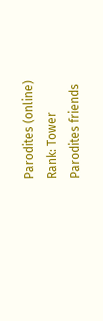Parodites (online)
Rank: Tower
Parodites friends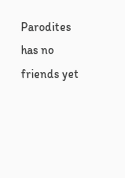Parodites has no friends yet